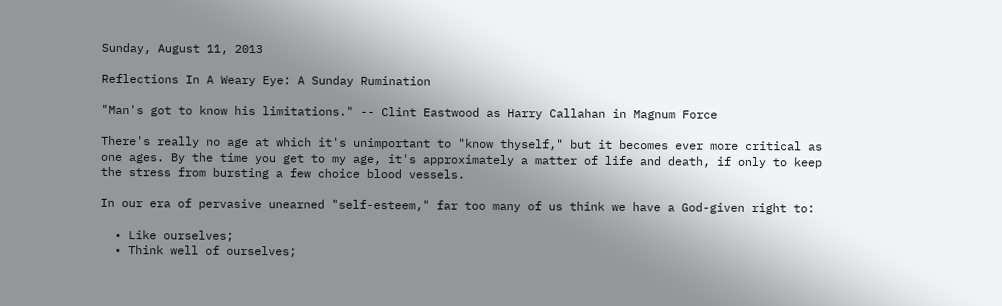Sunday, August 11, 2013

Reflections In A Weary Eye: A Sunday Rumination

"Man's got to know his limitations." -- Clint Eastwood as Harry Callahan in Magnum Force

There's really no age at which it's unimportant to "know thyself," but it becomes ever more critical as one ages. By the time you get to my age, it's approximately a matter of life and death, if only to keep the stress from bursting a few choice blood vessels.

In our era of pervasive unearned "self-esteem," far too many of us think we have a God-given right to:

  • Like ourselves;
  • Think well of ourselves;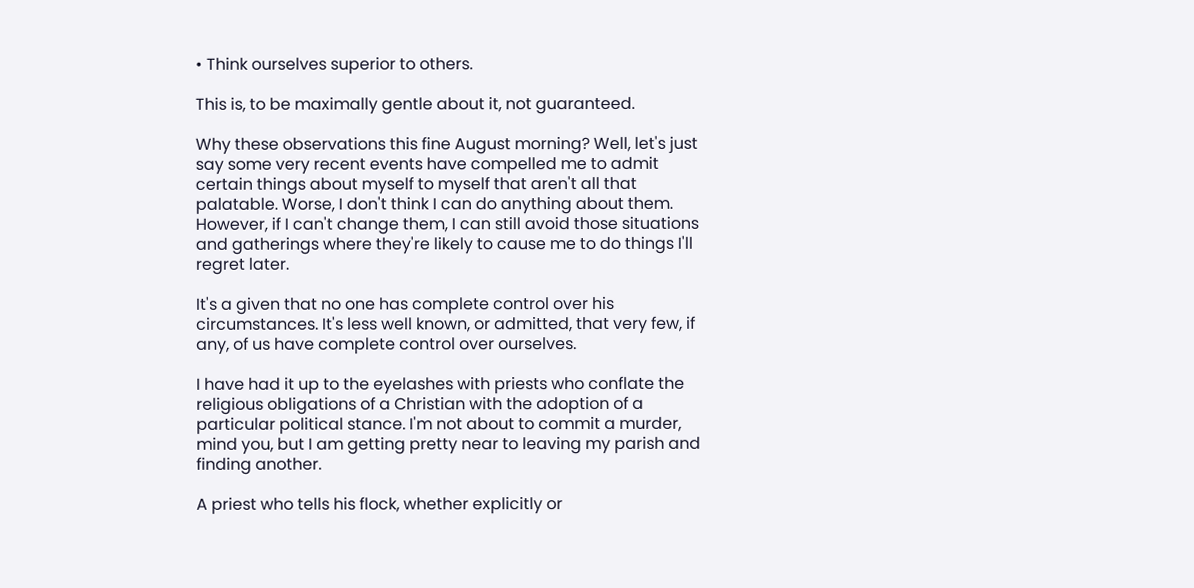• Think ourselves superior to others.

This is, to be maximally gentle about it, not guaranteed.

Why these observations this fine August morning? Well, let's just say some very recent events have compelled me to admit certain things about myself to myself that aren't all that palatable. Worse, I don't think I can do anything about them. However, if I can't change them, I can still avoid those situations and gatherings where they're likely to cause me to do things I'll regret later.

It's a given that no one has complete control over his circumstances. It's less well known, or admitted, that very few, if any, of us have complete control over ourselves.

I have had it up to the eyelashes with priests who conflate the religious obligations of a Christian with the adoption of a particular political stance. I'm not about to commit a murder, mind you, but I am getting pretty near to leaving my parish and finding another.

A priest who tells his flock, whether explicitly or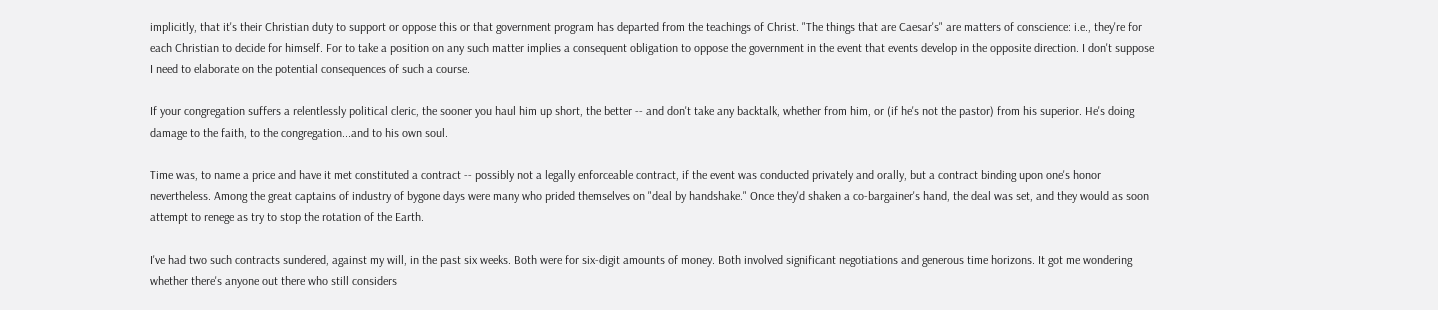implicitly, that it's their Christian duty to support or oppose this or that government program has departed from the teachings of Christ. "The things that are Caesar's" are matters of conscience: i.e., they're for each Christian to decide for himself. For to take a position on any such matter implies a consequent obligation to oppose the government in the event that events develop in the opposite direction. I don't suppose I need to elaborate on the potential consequences of such a course.

If your congregation suffers a relentlessly political cleric, the sooner you haul him up short, the better -- and don't take any backtalk, whether from him, or (if he's not the pastor) from his superior. He's doing damage to the faith, to the congregation...and to his own soul.

Time was, to name a price and have it met constituted a contract -- possibly not a legally enforceable contract, if the event was conducted privately and orally, but a contract binding upon one's honor nevertheless. Among the great captains of industry of bygone days were many who prided themselves on "deal by handshake." Once they'd shaken a co-bargainer's hand, the deal was set, and they would as soon attempt to renege as try to stop the rotation of the Earth.

I've had two such contracts sundered, against my will, in the past six weeks. Both were for six-digit amounts of money. Both involved significant negotiations and generous time horizons. It got me wondering whether there's anyone out there who still considers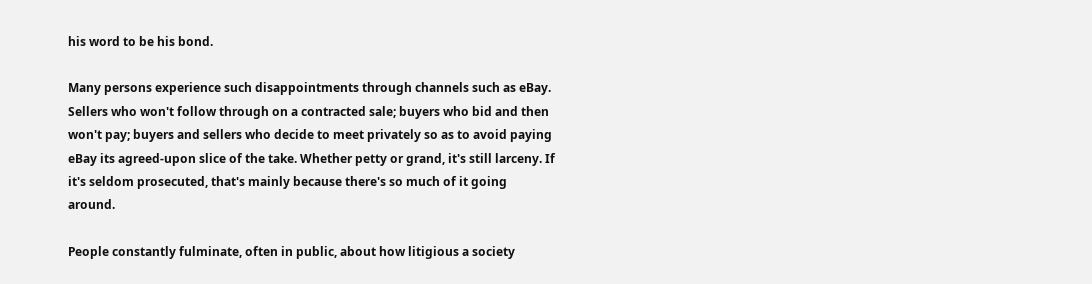his word to be his bond.

Many persons experience such disappointments through channels such as eBay. Sellers who won't follow through on a contracted sale; buyers who bid and then won't pay; buyers and sellers who decide to meet privately so as to avoid paying eBay its agreed-upon slice of the take. Whether petty or grand, it's still larceny. If it's seldom prosecuted, that's mainly because there's so much of it going around.

People constantly fulminate, often in public, about how litigious a society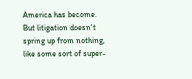America has become. But litigation doesn't spring up from nothing, like some sort of super-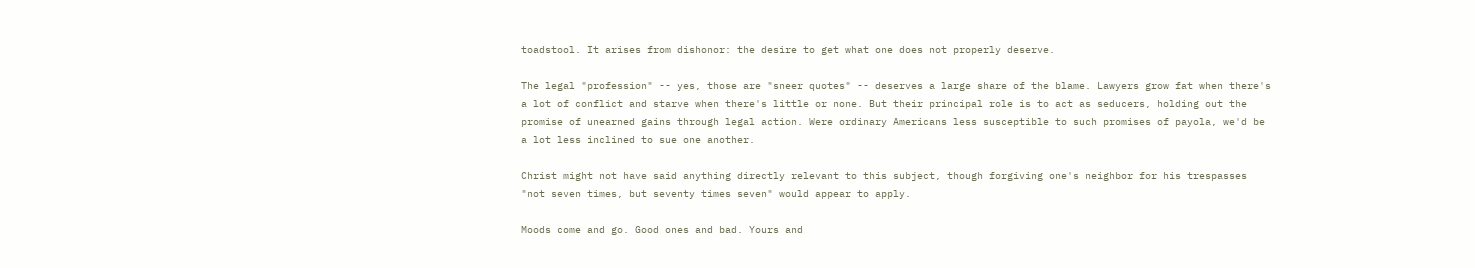toadstool. It arises from dishonor: the desire to get what one does not properly deserve.

The legal "profession" -- yes, those are "sneer quotes" -- deserves a large share of the blame. Lawyers grow fat when there's a lot of conflict and starve when there's little or none. But their principal role is to act as seducers, holding out the promise of unearned gains through legal action. Were ordinary Americans less susceptible to such promises of payola, we'd be a lot less inclined to sue one another.

Christ might not have said anything directly relevant to this subject, though forgiving one's neighbor for his trespasses "not seven times, but seventy times seven" would appear to apply.

Moods come and go. Good ones and bad. Yours and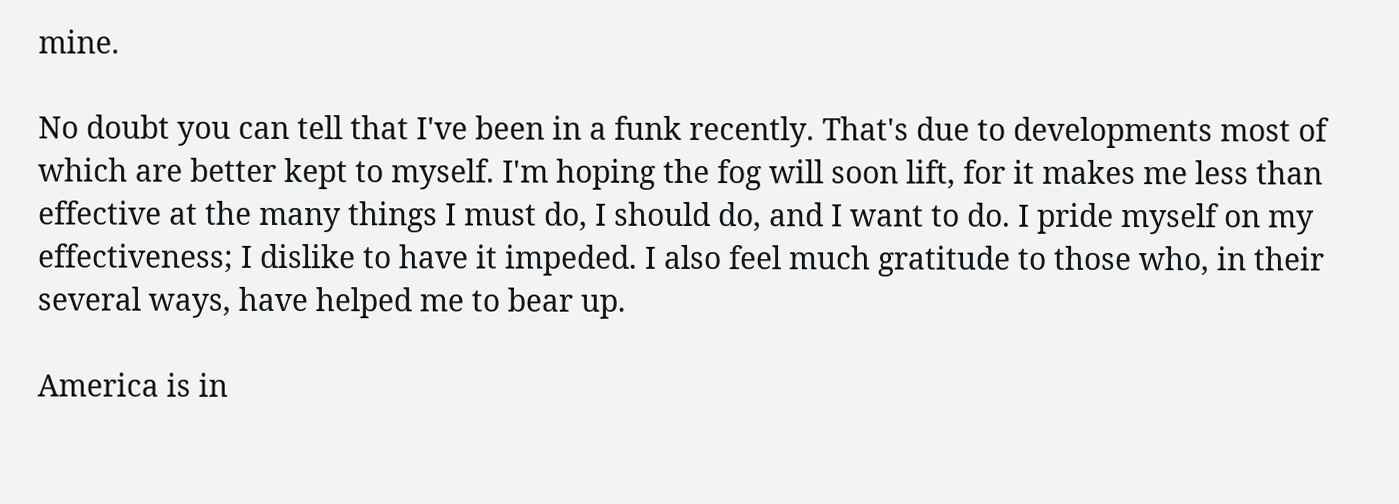mine.

No doubt you can tell that I've been in a funk recently. That's due to developments most of which are better kept to myself. I'm hoping the fog will soon lift, for it makes me less than effective at the many things I must do, I should do, and I want to do. I pride myself on my effectiveness; I dislike to have it impeded. I also feel much gratitude to those who, in their several ways, have helped me to bear up.

America is in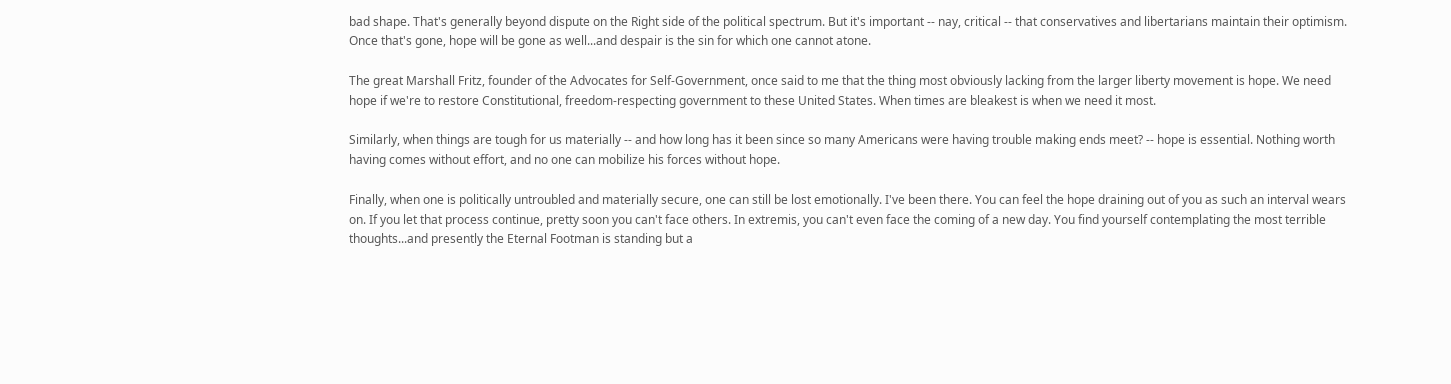bad shape. That's generally beyond dispute on the Right side of the political spectrum. But it's important -- nay, critical -- that conservatives and libertarians maintain their optimism. Once that's gone, hope will be gone as well...and despair is the sin for which one cannot atone.

The great Marshall Fritz, founder of the Advocates for Self-Government, once said to me that the thing most obviously lacking from the larger liberty movement is hope. We need hope if we're to restore Constitutional, freedom-respecting government to these United States. When times are bleakest is when we need it most.

Similarly, when things are tough for us materially -- and how long has it been since so many Americans were having trouble making ends meet? -- hope is essential. Nothing worth having comes without effort, and no one can mobilize his forces without hope.

Finally, when one is politically untroubled and materially secure, one can still be lost emotionally. I've been there. You can feel the hope draining out of you as such an interval wears on. If you let that process continue, pretty soon you can't face others. In extremis, you can't even face the coming of a new day. You find yourself contemplating the most terrible thoughts...and presently the Eternal Footman is standing but a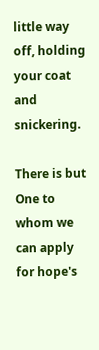little way off, holding your coat and snickering.

There is but One to whom we can apply for hope's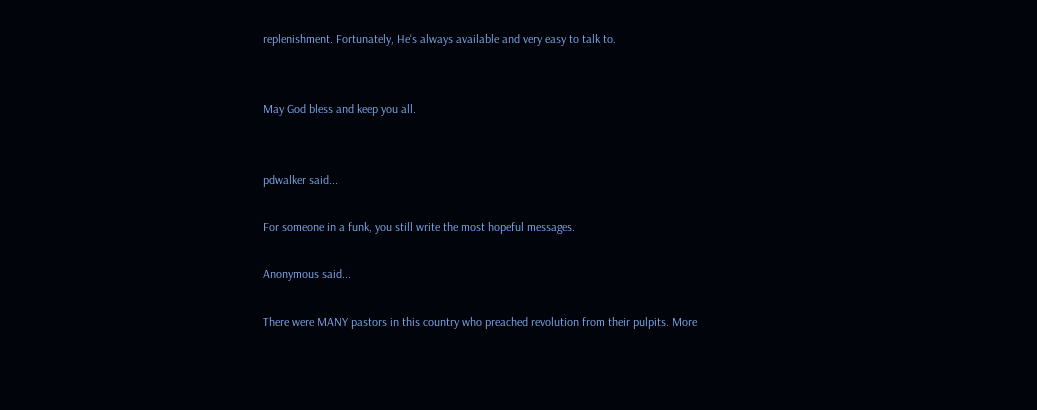replenishment. Fortunately, He's always available and very easy to talk to.


May God bless and keep you all.


pdwalker said...

For someone in a funk, you still write the most hopeful messages.

Anonymous said...

There were MANY pastors in this country who preached revolution from their pulpits. More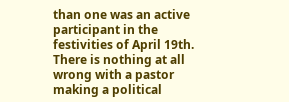than one was an active participant in the festivities of April 19th. There is nothing at all wrong with a pastor making a political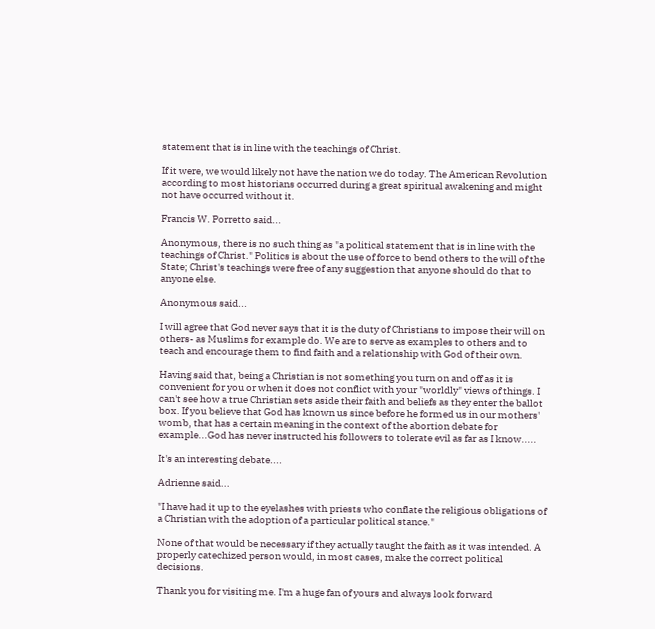statement that is in line with the teachings of Christ.

If it were, we would likely not have the nation we do today. The American Revolution according to most historians occurred during a great spiritual awakening and might not have occurred without it.

Francis W. Porretto said...

Anonymous, there is no such thing as "a political statement that is in line with the teachings of Christ." Politics is about the use of force to bend others to the will of the State; Christ's teachings were free of any suggestion that anyone should do that to anyone else.

Anonymous said...

I will agree that God never says that it is the duty of Christians to impose their will on others- as Muslims for example do. We are to serve as examples to others and to teach and encourage them to find faith and a relationship with God of their own.

Having said that, being a Christian is not something you turn on and off as it is convenient for you or when it does not conflict with your "worldly" views of things. I can't see how a true Christian sets aside their faith and beliefs as they enter the ballot box. If you believe that God has known us since before he formed us in our mothers' womb, that has a certain meaning in the context of the abortion debate for example...God has never instructed his followers to tolerate evil as far as I know.....

It's an interesting debate....

Adrienne said...

"I have had it up to the eyelashes with priests who conflate the religious obligations of a Christian with the adoption of a particular political stance."

None of that would be necessary if they actually taught the faith as it was intended. A properly catechized person would, in most cases, make the correct political decisions.

Thank you for visiting me. I'm a huge fan of yours and always look forward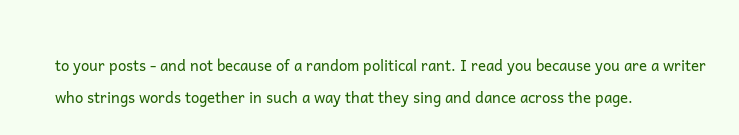to your posts - and not because of a random political rant. I read you because you are a writer who strings words together in such a way that they sing and dance across the page.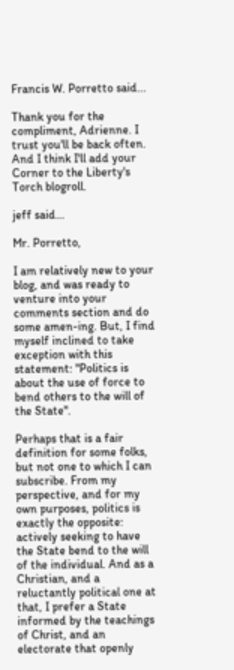Francis W. Porretto said...

Thank you for the compliment, Adrienne. I trust you'll be back often. And I think I'll add your Corner to the Liberty's Torch blogroll.

jeff said...

Mr. Porretto,

I am relatively new to your blog, and was ready to venture into your comments section and do some amen-ing. But, I find myself inclined to take exception with this statement: "Politics is about the use of force to bend others to the will of the State".

Perhaps that is a fair definition for some folks, but not one to which I can subscribe. From my perspective, and for my own purposes, politics is exactly the opposite: actively seeking to have the State bend to the will of the individual. And as a Christian, and a reluctantly political one at that, I prefer a State informed by the teachings of Christ, and an electorate that openly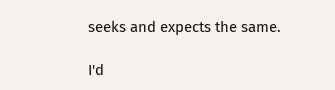seeks and expects the same.

I'd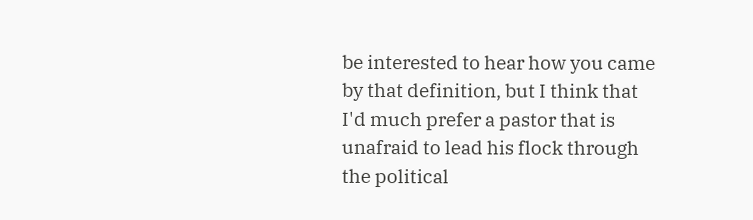be interested to hear how you came by that definition, but I think that I'd much prefer a pastor that is unafraid to lead his flock through the political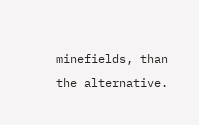minefields, than the alternative.